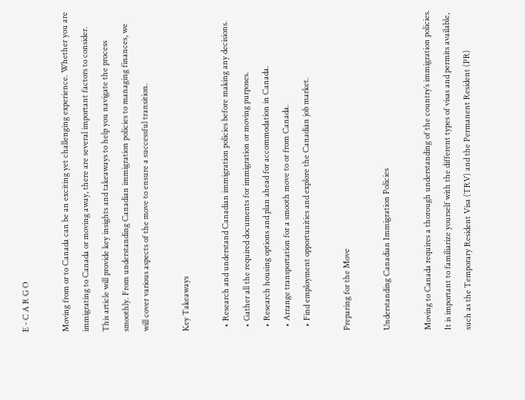E - C A R G O

Moving from or to Canada can be an exciting yet challenging experience. Whether you are immigrating to Canada or moving away, there are several important factors to consider. This article will provide key insights and takeaways to help you navigate the process smoothly. From understanding Canadian immigration policies to managing finances, we will cover various aspects of the move to ensure a successful transition.

Key Takeaways

  • Research and understand Canadian immigration policies before making any decisions.
  • Gather all the required documents for immigration or moving purposes.
  • Research housing options and plan ahead for accommodation in Canada.
  • Arrange transportation for a smooth move to or from Canada.
  • Find employment opportunities and explore the Canadian job market.

Preparing for the Move

Understanding Canadian Immigration Policies

Moving to Canada requires a thorough understanding of the country’s immigration policies. It is important to familiarize yourself with the different types of visas and permits available, such as the Temporary Resident Visa (TRV) and the Permanent Resident (PR)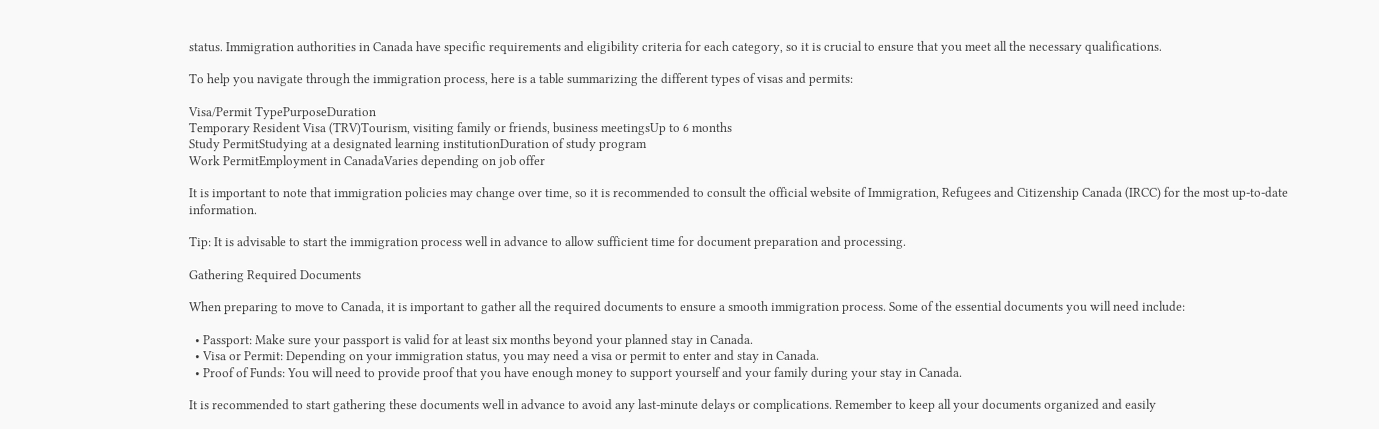status. Immigration authorities in Canada have specific requirements and eligibility criteria for each category, so it is crucial to ensure that you meet all the necessary qualifications.

To help you navigate through the immigration process, here is a table summarizing the different types of visas and permits:

Visa/Permit TypePurposeDuration
Temporary Resident Visa (TRV)Tourism, visiting family or friends, business meetingsUp to 6 months
Study PermitStudying at a designated learning institutionDuration of study program
Work PermitEmployment in CanadaVaries depending on job offer

It is important to note that immigration policies may change over time, so it is recommended to consult the official website of Immigration, Refugees and Citizenship Canada (IRCC) for the most up-to-date information.

Tip: It is advisable to start the immigration process well in advance to allow sufficient time for document preparation and processing.

Gathering Required Documents

When preparing to move to Canada, it is important to gather all the required documents to ensure a smooth immigration process. Some of the essential documents you will need include:

  • Passport: Make sure your passport is valid for at least six months beyond your planned stay in Canada.
  • Visa or Permit: Depending on your immigration status, you may need a visa or permit to enter and stay in Canada.
  • Proof of Funds: You will need to provide proof that you have enough money to support yourself and your family during your stay in Canada.

It is recommended to start gathering these documents well in advance to avoid any last-minute delays or complications. Remember to keep all your documents organized and easily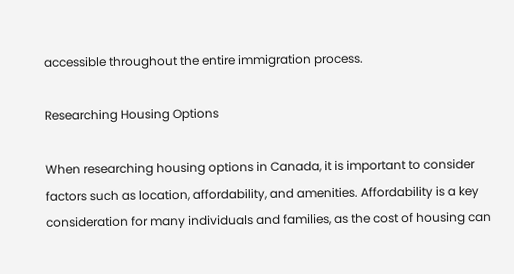accessible throughout the entire immigration process.

Researching Housing Options

When researching housing options in Canada, it is important to consider factors such as location, affordability, and amenities. Affordability is a key consideration for many individuals and families, as the cost of housing can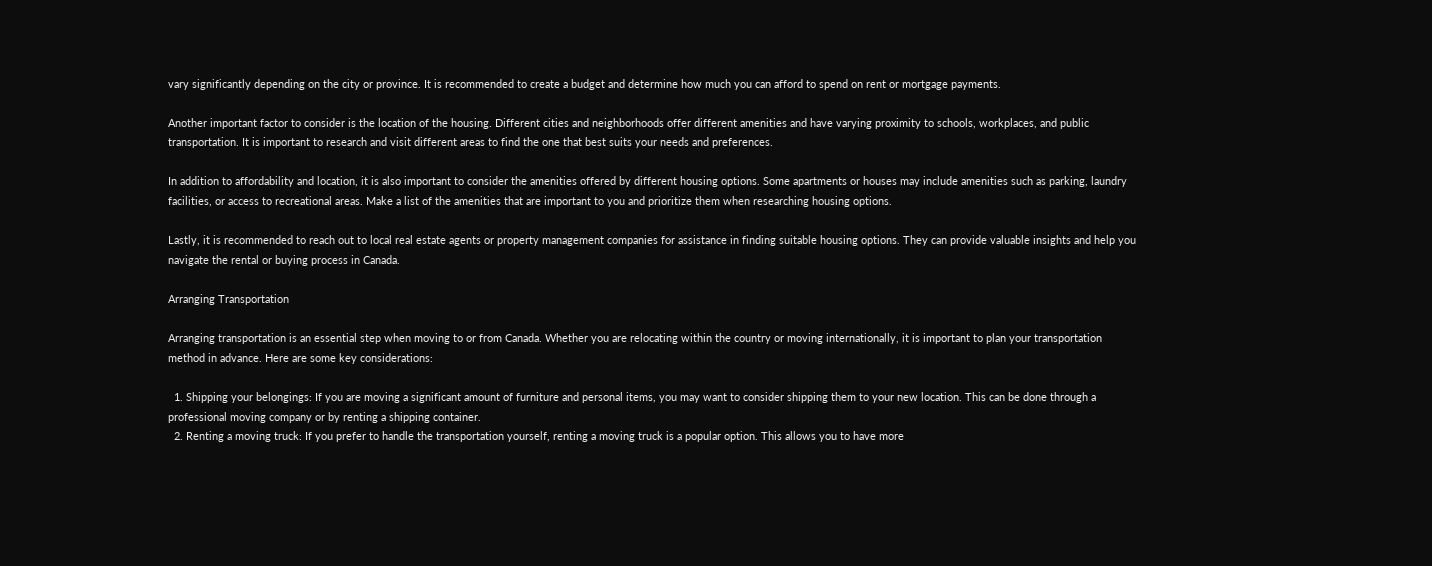vary significantly depending on the city or province. It is recommended to create a budget and determine how much you can afford to spend on rent or mortgage payments.

Another important factor to consider is the location of the housing. Different cities and neighborhoods offer different amenities and have varying proximity to schools, workplaces, and public transportation. It is important to research and visit different areas to find the one that best suits your needs and preferences.

In addition to affordability and location, it is also important to consider the amenities offered by different housing options. Some apartments or houses may include amenities such as parking, laundry facilities, or access to recreational areas. Make a list of the amenities that are important to you and prioritize them when researching housing options.

Lastly, it is recommended to reach out to local real estate agents or property management companies for assistance in finding suitable housing options. They can provide valuable insights and help you navigate the rental or buying process in Canada.

Arranging Transportation

Arranging transportation is an essential step when moving to or from Canada. Whether you are relocating within the country or moving internationally, it is important to plan your transportation method in advance. Here are some key considerations:

  1. Shipping your belongings: If you are moving a significant amount of furniture and personal items, you may want to consider shipping them to your new location. This can be done through a professional moving company or by renting a shipping container.
  2. Renting a moving truck: If you prefer to handle the transportation yourself, renting a moving truck is a popular option. This allows you to have more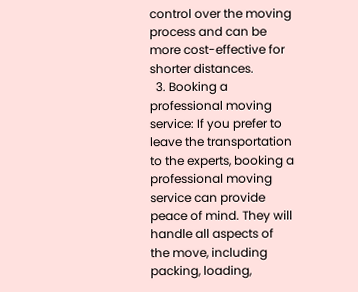control over the moving process and can be more cost-effective for shorter distances.
  3. Booking a professional moving service: If you prefer to leave the transportation to the experts, booking a professional moving service can provide peace of mind. They will handle all aspects of the move, including packing, loading,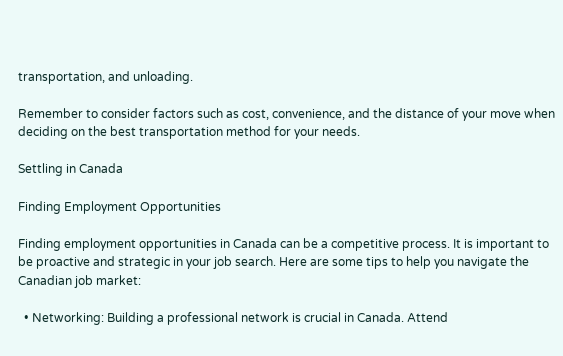transportation, and unloading.

Remember to consider factors such as cost, convenience, and the distance of your move when deciding on the best transportation method for your needs.

Settling in Canada

Finding Employment Opportunities

Finding employment opportunities in Canada can be a competitive process. It is important to be proactive and strategic in your job search. Here are some tips to help you navigate the Canadian job market:

  • Networking: Building a professional network is crucial in Canada. Attend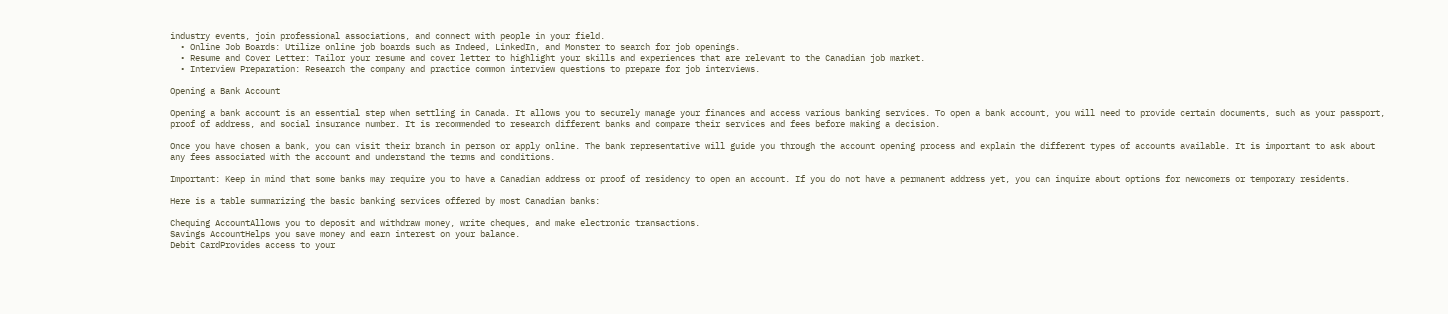industry events, join professional associations, and connect with people in your field.
  • Online Job Boards: Utilize online job boards such as Indeed, LinkedIn, and Monster to search for job openings.
  • Resume and Cover Letter: Tailor your resume and cover letter to highlight your skills and experiences that are relevant to the Canadian job market.
  • Interview Preparation: Research the company and practice common interview questions to prepare for job interviews.

Opening a Bank Account

Opening a bank account is an essential step when settling in Canada. It allows you to securely manage your finances and access various banking services. To open a bank account, you will need to provide certain documents, such as your passport, proof of address, and social insurance number. It is recommended to research different banks and compare their services and fees before making a decision.

Once you have chosen a bank, you can visit their branch in person or apply online. The bank representative will guide you through the account opening process and explain the different types of accounts available. It is important to ask about any fees associated with the account and understand the terms and conditions.

Important: Keep in mind that some banks may require you to have a Canadian address or proof of residency to open an account. If you do not have a permanent address yet, you can inquire about options for newcomers or temporary residents.

Here is a table summarizing the basic banking services offered by most Canadian banks:

Chequing AccountAllows you to deposit and withdraw money, write cheques, and make electronic transactions.
Savings AccountHelps you save money and earn interest on your balance.
Debit CardProvides access to your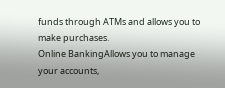funds through ATMs and allows you to make purchases.
Online BankingAllows you to manage your accounts,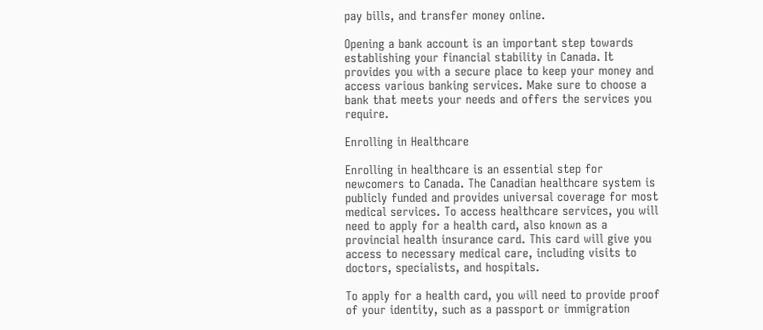pay bills, and transfer money online.

Opening a bank account is an important step towards establishing your financial stability in Canada. It provides you with a secure place to keep your money and access various banking services. Make sure to choose a bank that meets your needs and offers the services you require.

Enrolling in Healthcare

Enrolling in healthcare is an essential step for newcomers to Canada. The Canadian healthcare system is publicly funded and provides universal coverage for most medical services. To access healthcare services, you will need to apply for a health card, also known as a provincial health insurance card. This card will give you access to necessary medical care, including visits to doctors, specialists, and hospitals.

To apply for a health card, you will need to provide proof of your identity, such as a passport or immigration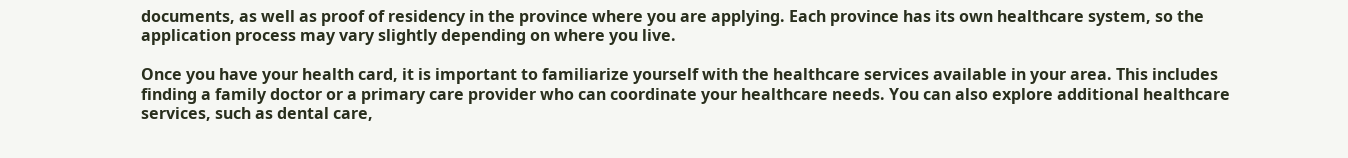documents, as well as proof of residency in the province where you are applying. Each province has its own healthcare system, so the application process may vary slightly depending on where you live.

Once you have your health card, it is important to familiarize yourself with the healthcare services available in your area. This includes finding a family doctor or a primary care provider who can coordinate your healthcare needs. You can also explore additional healthcare services, such as dental care,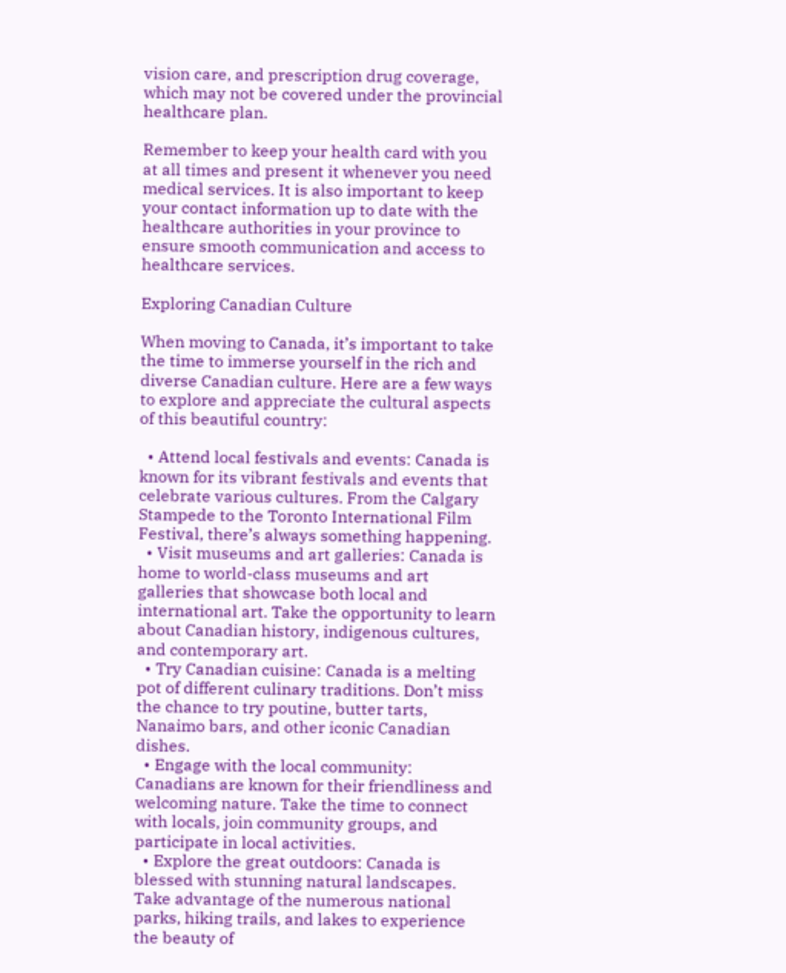vision care, and prescription drug coverage, which may not be covered under the provincial healthcare plan.

Remember to keep your health card with you at all times and present it whenever you need medical services. It is also important to keep your contact information up to date with the healthcare authorities in your province to ensure smooth communication and access to healthcare services.

Exploring Canadian Culture

When moving to Canada, it’s important to take the time to immerse yourself in the rich and diverse Canadian culture. Here are a few ways to explore and appreciate the cultural aspects of this beautiful country:

  • Attend local festivals and events: Canada is known for its vibrant festivals and events that celebrate various cultures. From the Calgary Stampede to the Toronto International Film Festival, there’s always something happening.
  • Visit museums and art galleries: Canada is home to world-class museums and art galleries that showcase both local and international art. Take the opportunity to learn about Canadian history, indigenous cultures, and contemporary art.
  • Try Canadian cuisine: Canada is a melting pot of different culinary traditions. Don’t miss the chance to try poutine, butter tarts, Nanaimo bars, and other iconic Canadian dishes.
  • Engage with the local community: Canadians are known for their friendliness and welcoming nature. Take the time to connect with locals, join community groups, and participate in local activities.
  • Explore the great outdoors: Canada is blessed with stunning natural landscapes. Take advantage of the numerous national parks, hiking trails, and lakes to experience the beauty of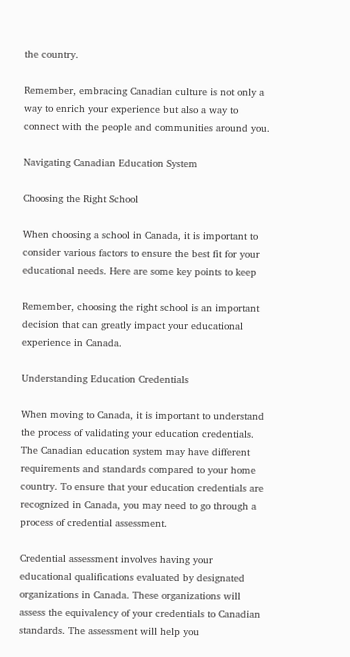the country.

Remember, embracing Canadian culture is not only a way to enrich your experience but also a way to connect with the people and communities around you.

Navigating Canadian Education System

Choosing the Right School

When choosing a school in Canada, it is important to consider various factors to ensure the best fit for your educational needs. Here are some key points to keep

Remember, choosing the right school is an important decision that can greatly impact your educational experience in Canada.

Understanding Education Credentials

When moving to Canada, it is important to understand the process of validating your education credentials. The Canadian education system may have different requirements and standards compared to your home country. To ensure that your education credentials are recognized in Canada, you may need to go through a process of credential assessment.

Credential assessment involves having your educational qualifications evaluated by designated organizations in Canada. These organizations will assess the equivalency of your credentials to Canadian standards. The assessment will help you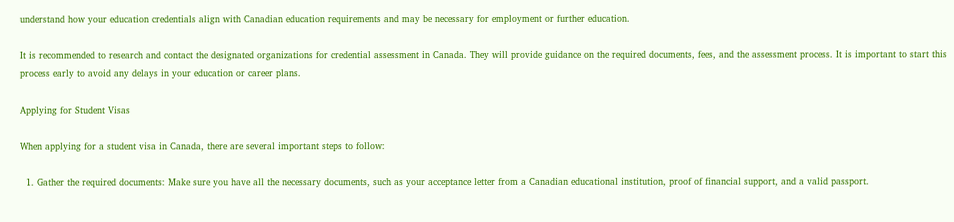understand how your education credentials align with Canadian education requirements and may be necessary for employment or further education.

It is recommended to research and contact the designated organizations for credential assessment in Canada. They will provide guidance on the required documents, fees, and the assessment process. It is important to start this process early to avoid any delays in your education or career plans.

Applying for Student Visas

When applying for a student visa in Canada, there are several important steps to follow:

  1. Gather the required documents: Make sure you have all the necessary documents, such as your acceptance letter from a Canadian educational institution, proof of financial support, and a valid passport.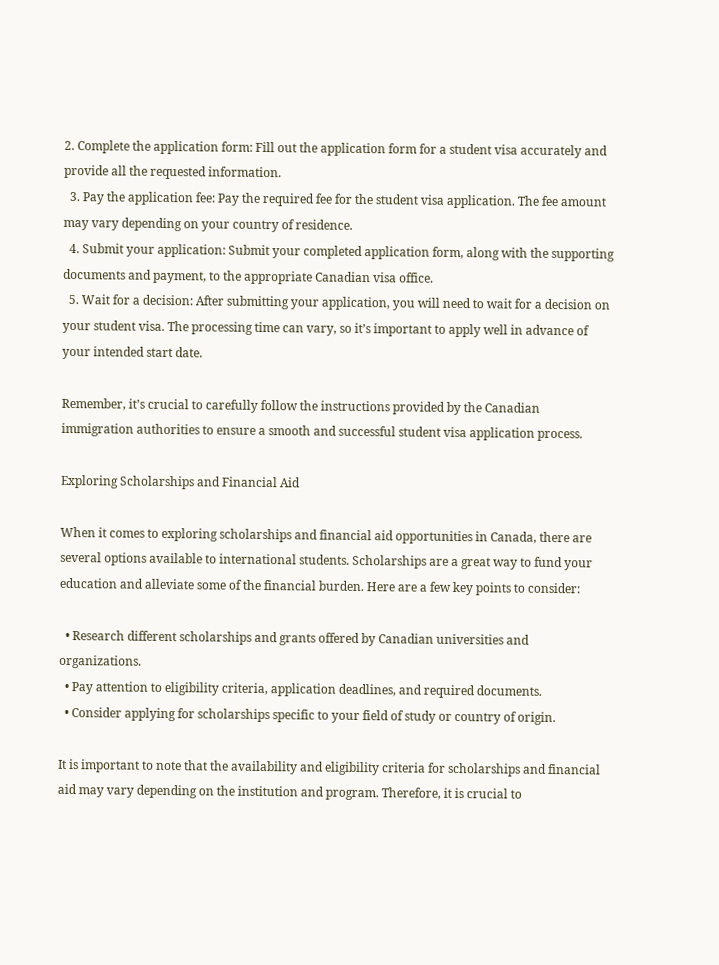2. Complete the application form: Fill out the application form for a student visa accurately and provide all the requested information.
  3. Pay the application fee: Pay the required fee for the student visa application. The fee amount may vary depending on your country of residence.
  4. Submit your application: Submit your completed application form, along with the supporting documents and payment, to the appropriate Canadian visa office.
  5. Wait for a decision: After submitting your application, you will need to wait for a decision on your student visa. The processing time can vary, so it’s important to apply well in advance of your intended start date.

Remember, it’s crucial to carefully follow the instructions provided by the Canadian immigration authorities to ensure a smooth and successful student visa application process.

Exploring Scholarships and Financial Aid

When it comes to exploring scholarships and financial aid opportunities in Canada, there are several options available to international students. Scholarships are a great way to fund your education and alleviate some of the financial burden. Here are a few key points to consider:

  • Research different scholarships and grants offered by Canadian universities and organizations.
  • Pay attention to eligibility criteria, application deadlines, and required documents.
  • Consider applying for scholarships specific to your field of study or country of origin.

It is important to note that the availability and eligibility criteria for scholarships and financial aid may vary depending on the institution and program. Therefore, it is crucial to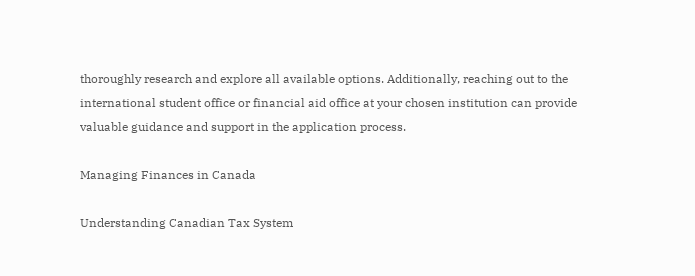thoroughly research and explore all available options. Additionally, reaching out to the international student office or financial aid office at your chosen institution can provide valuable guidance and support in the application process.

Managing Finances in Canada

Understanding Canadian Tax System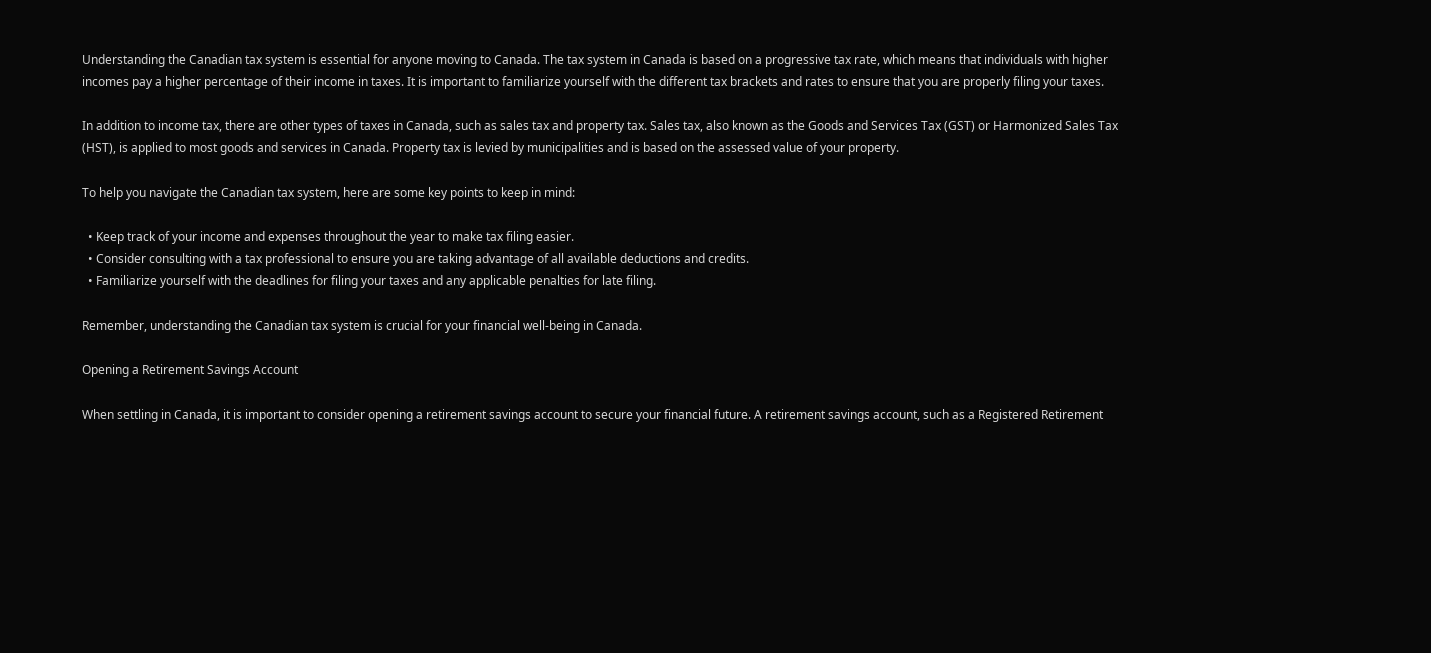Understanding the Canadian tax system is essential for anyone moving to Canada. The tax system in Canada is based on a progressive tax rate, which means that individuals with higher incomes pay a higher percentage of their income in taxes. It is important to familiarize yourself with the different tax brackets and rates to ensure that you are properly filing your taxes.

In addition to income tax, there are other types of taxes in Canada, such as sales tax and property tax. Sales tax, also known as the Goods and Services Tax (GST) or Harmonized Sales Tax (HST), is applied to most goods and services in Canada. Property tax is levied by municipalities and is based on the assessed value of your property.

To help you navigate the Canadian tax system, here are some key points to keep in mind:

  • Keep track of your income and expenses throughout the year to make tax filing easier.
  • Consider consulting with a tax professional to ensure you are taking advantage of all available deductions and credits.
  • Familiarize yourself with the deadlines for filing your taxes and any applicable penalties for late filing.

Remember, understanding the Canadian tax system is crucial for your financial well-being in Canada.

Opening a Retirement Savings Account

When settling in Canada, it is important to consider opening a retirement savings account to secure your financial future. A retirement savings account, such as a Registered Retirement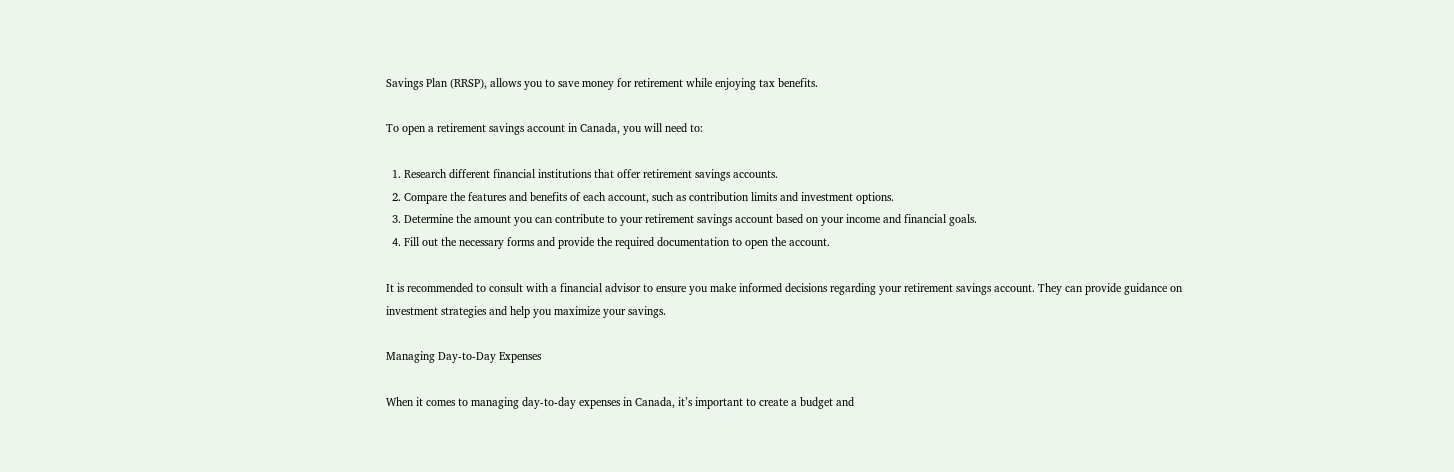Savings Plan (RRSP), allows you to save money for retirement while enjoying tax benefits.

To open a retirement savings account in Canada, you will need to:

  1. Research different financial institutions that offer retirement savings accounts.
  2. Compare the features and benefits of each account, such as contribution limits and investment options.
  3. Determine the amount you can contribute to your retirement savings account based on your income and financial goals.
  4. Fill out the necessary forms and provide the required documentation to open the account.

It is recommended to consult with a financial advisor to ensure you make informed decisions regarding your retirement savings account. They can provide guidance on investment strategies and help you maximize your savings.

Managing Day-to-Day Expenses

When it comes to managing day-to-day expenses in Canada, it’s important to create a budget and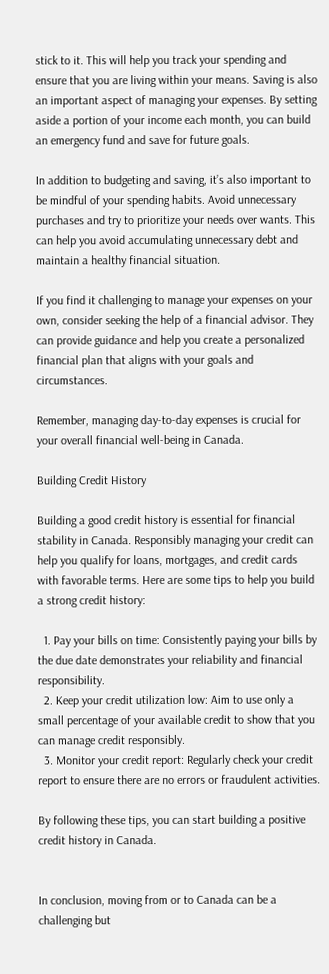stick to it. This will help you track your spending and ensure that you are living within your means. Saving is also an important aspect of managing your expenses. By setting aside a portion of your income each month, you can build an emergency fund and save for future goals.

In addition to budgeting and saving, it’s also important to be mindful of your spending habits. Avoid unnecessary purchases and try to prioritize your needs over wants. This can help you avoid accumulating unnecessary debt and maintain a healthy financial situation.

If you find it challenging to manage your expenses on your own, consider seeking the help of a financial advisor. They can provide guidance and help you create a personalized financial plan that aligns with your goals and circumstances.

Remember, managing day-to-day expenses is crucial for your overall financial well-being in Canada.

Building Credit History

Building a good credit history is essential for financial stability in Canada. Responsibly managing your credit can help you qualify for loans, mortgages, and credit cards with favorable terms. Here are some tips to help you build a strong credit history:

  1. Pay your bills on time: Consistently paying your bills by the due date demonstrates your reliability and financial responsibility.
  2. Keep your credit utilization low: Aim to use only a small percentage of your available credit to show that you can manage credit responsibly.
  3. Monitor your credit report: Regularly check your credit report to ensure there are no errors or fraudulent activities.

By following these tips, you can start building a positive credit history in Canada.


In conclusion, moving from or to Canada can be a challenging but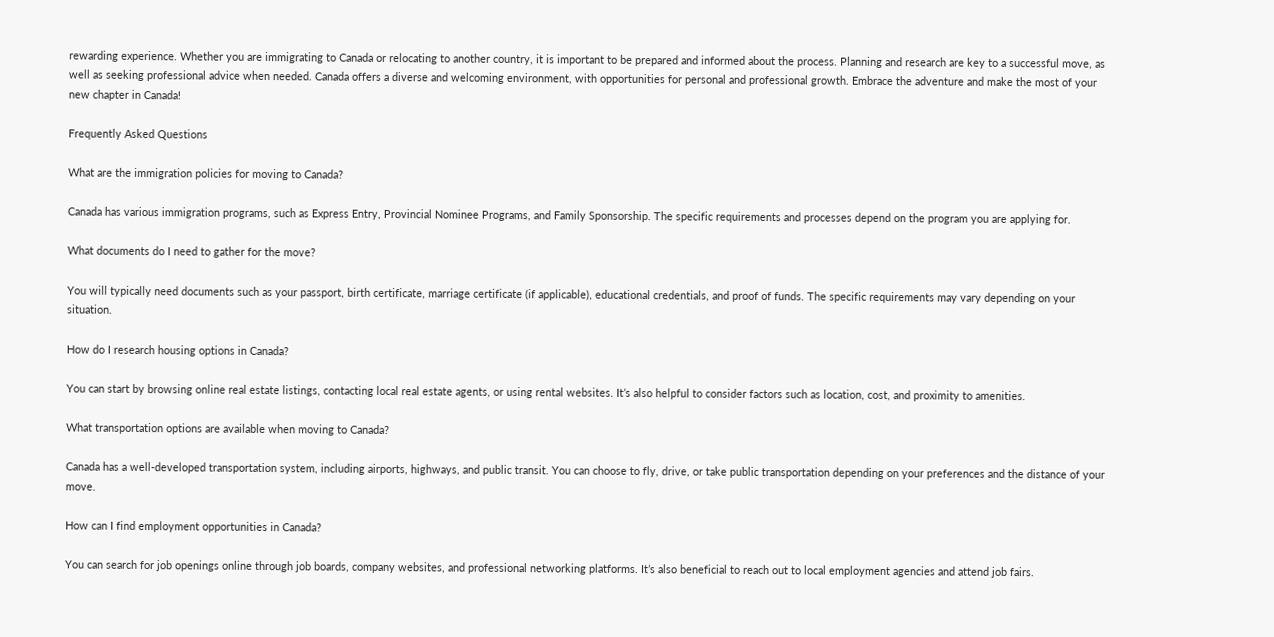rewarding experience. Whether you are immigrating to Canada or relocating to another country, it is important to be prepared and informed about the process. Planning and research are key to a successful move, as well as seeking professional advice when needed. Canada offers a diverse and welcoming environment, with opportunities for personal and professional growth. Embrace the adventure and make the most of your new chapter in Canada!

Frequently Asked Questions

What are the immigration policies for moving to Canada?

Canada has various immigration programs, such as Express Entry, Provincial Nominee Programs, and Family Sponsorship. The specific requirements and processes depend on the program you are applying for.

What documents do I need to gather for the move?

You will typically need documents such as your passport, birth certificate, marriage certificate (if applicable), educational credentials, and proof of funds. The specific requirements may vary depending on your situation.

How do I research housing options in Canada?

You can start by browsing online real estate listings, contacting local real estate agents, or using rental websites. It’s also helpful to consider factors such as location, cost, and proximity to amenities.

What transportation options are available when moving to Canada?

Canada has a well-developed transportation system, including airports, highways, and public transit. You can choose to fly, drive, or take public transportation depending on your preferences and the distance of your move.

How can I find employment opportunities in Canada?

You can search for job openings online through job boards, company websites, and professional networking platforms. It’s also beneficial to reach out to local employment agencies and attend job fairs.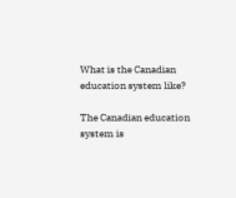What is the Canadian education system like?

The Canadian education system is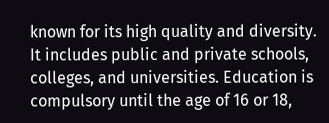known for its high quality and diversity. It includes public and private schools, colleges, and universities. Education is compulsory until the age of 16 or 18,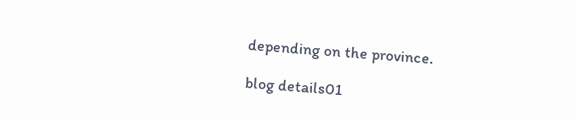depending on the province.

blog details01